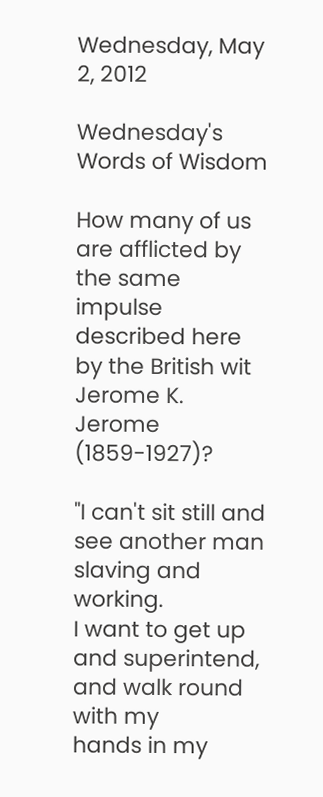Wednesday, May 2, 2012

Wednesday's Words of Wisdom

How many of us are afflicted by the same impulse described here by the British wit Jerome K. Jerome (1859-1927)?

"I can't sit still and see another man slaving and working.
I want to get up and superintend, and walk round with my
hands in my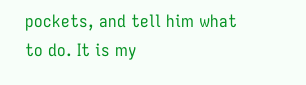pockets, and tell him what to do. It is my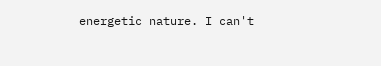energetic nature. I can't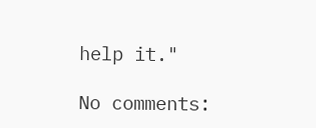help it."

No comments: